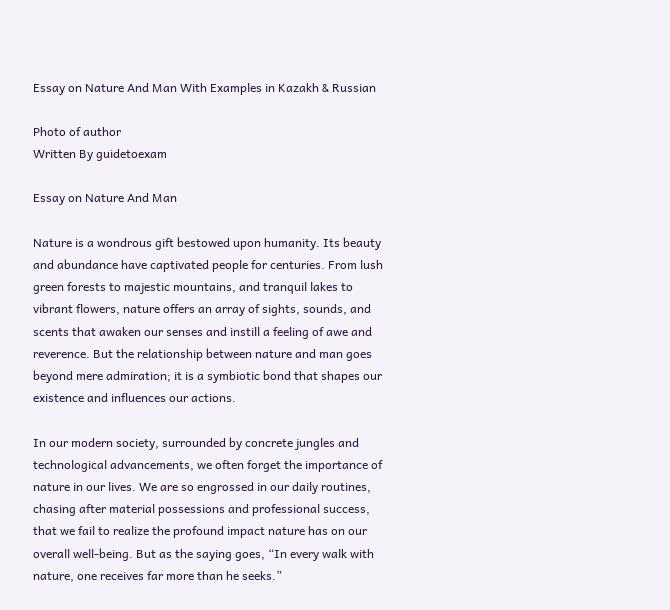Essay on Nature And Man With Examples in Kazakh & Russian

Photo of author
Written By guidetoexam

Essay on Nature And Man

Nature is a wondrous gift bestowed upon humanity. Its beauty and abundance have captivated people for centuries. From lush green forests to majestic mountains, and tranquil lakes to vibrant flowers, nature offers an array of sights, sounds, and scents that awaken our senses and instill a feeling of awe and reverence. But the relationship between nature and man goes beyond mere admiration; it is a symbiotic bond that shapes our existence and influences our actions.

In our modern society, surrounded by concrete jungles and technological advancements, we often forget the importance of nature in our lives. We are so engrossed in our daily routines, chasing after material possessions and professional success, that we fail to realize the profound impact nature has on our overall well-being. But as the saying goes, “In every walk with nature, one receives far more than he seeks.”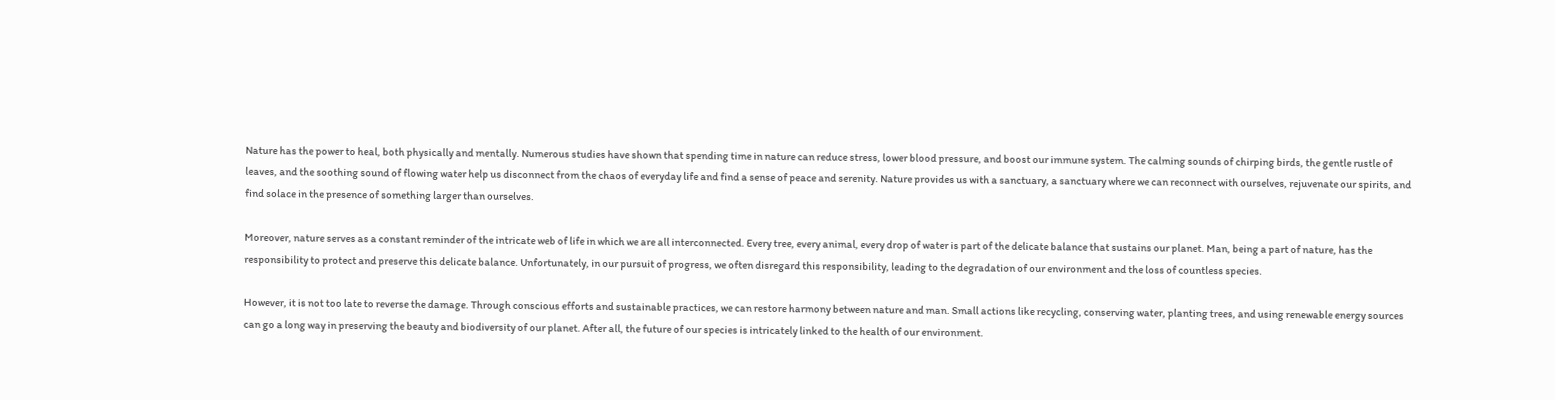Nature has the power to heal, both physically and mentally. Numerous studies have shown that spending time in nature can reduce stress, lower blood pressure, and boost our immune system. The calming sounds of chirping birds, the gentle rustle of leaves, and the soothing sound of flowing water help us disconnect from the chaos of everyday life and find a sense of peace and serenity. Nature provides us with a sanctuary, a sanctuary where we can reconnect with ourselves, rejuvenate our spirits, and find solace in the presence of something larger than ourselves.

Moreover, nature serves as a constant reminder of the intricate web of life in which we are all interconnected. Every tree, every animal, every drop of water is part of the delicate balance that sustains our planet. Man, being a part of nature, has the responsibility to protect and preserve this delicate balance. Unfortunately, in our pursuit of progress, we often disregard this responsibility, leading to the degradation of our environment and the loss of countless species.

However, it is not too late to reverse the damage. Through conscious efforts and sustainable practices, we can restore harmony between nature and man. Small actions like recycling, conserving water, planting trees, and using renewable energy sources can go a long way in preserving the beauty and biodiversity of our planet. After all, the future of our species is intricately linked to the health of our environment.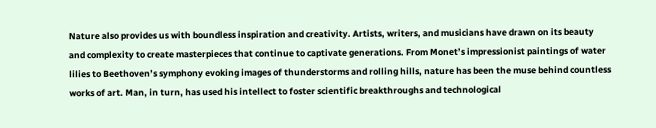Nature also provides us with boundless inspiration and creativity. Artists, writers, and musicians have drawn on its beauty and complexity to create masterpieces that continue to captivate generations. From Monet’s impressionist paintings of water lilies to Beethoven’s symphony evoking images of thunderstorms and rolling hills, nature has been the muse behind countless works of art. Man, in turn, has used his intellect to foster scientific breakthroughs and technological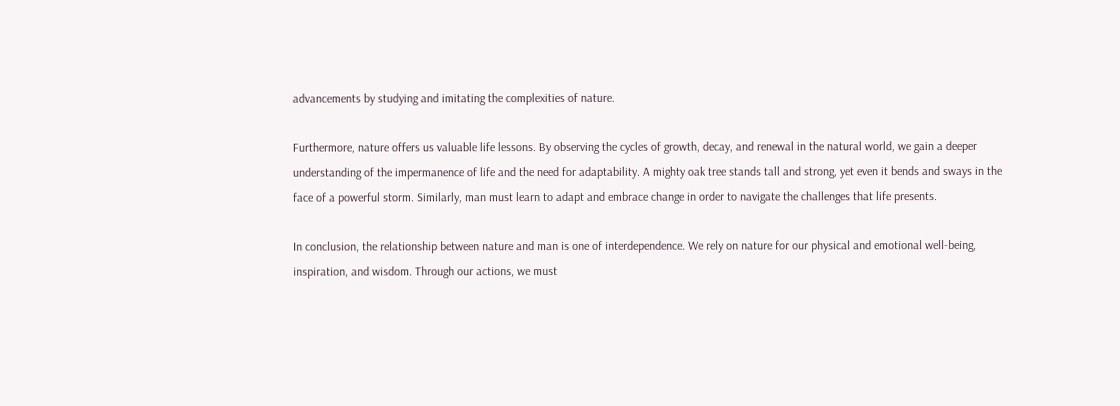advancements by studying and imitating the complexities of nature.

Furthermore, nature offers us valuable life lessons. By observing the cycles of growth, decay, and renewal in the natural world, we gain a deeper understanding of the impermanence of life and the need for adaptability. A mighty oak tree stands tall and strong, yet even it bends and sways in the face of a powerful storm. Similarly, man must learn to adapt and embrace change in order to navigate the challenges that life presents.

In conclusion, the relationship between nature and man is one of interdependence. We rely on nature for our physical and emotional well-being, inspiration, and wisdom. Through our actions, we must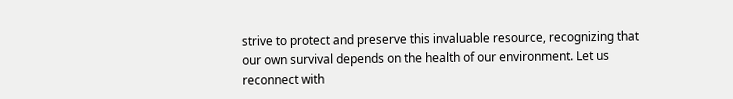strive to protect and preserve this invaluable resource, recognizing that our own survival depends on the health of our environment. Let us reconnect with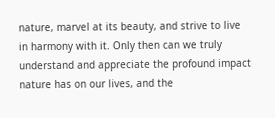nature, marvel at its beauty, and strive to live in harmony with it. Only then can we truly understand and appreciate the profound impact nature has on our lives, and the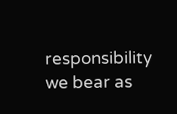responsibility we bear as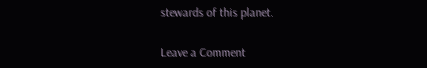stewards of this planet.

Leave a Comment